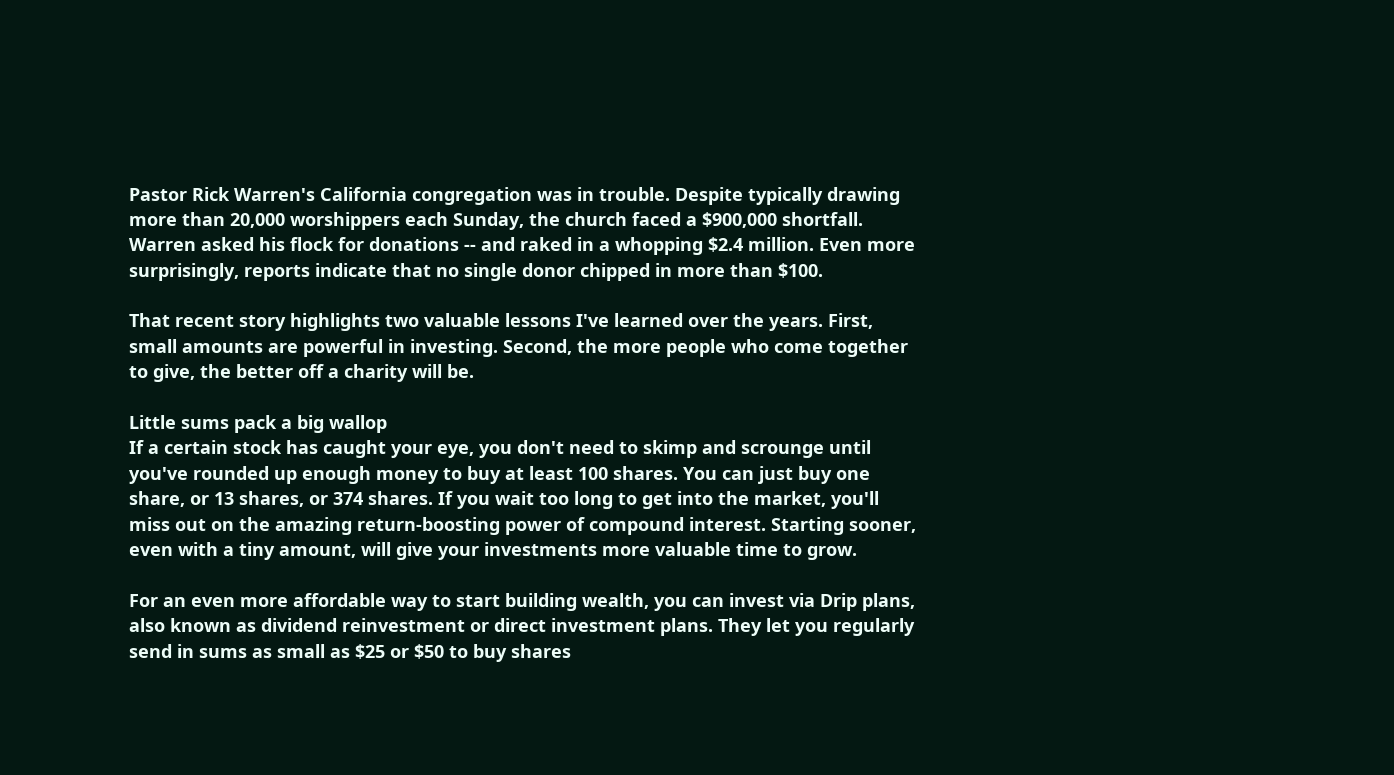Pastor Rick Warren's California congregation was in trouble. Despite typically drawing more than 20,000 worshippers each Sunday, the church faced a $900,000 shortfall. Warren asked his flock for donations -- and raked in a whopping $2.4 million. Even more surprisingly, reports indicate that no single donor chipped in more than $100.

That recent story highlights two valuable lessons I've learned over the years. First, small amounts are powerful in investing. Second, the more people who come together to give, the better off a charity will be.

Little sums pack a big wallop
If a certain stock has caught your eye, you don't need to skimp and scrounge until you've rounded up enough money to buy at least 100 shares. You can just buy one share, or 13 shares, or 374 shares. If you wait too long to get into the market, you'll miss out on the amazing return-boosting power of compound interest. Starting sooner, even with a tiny amount, will give your investments more valuable time to grow.

For an even more affordable way to start building wealth, you can invest via Drip plans, also known as dividend reinvestment or direct investment plans. They let you regularly send in sums as small as $25 or $50 to buy shares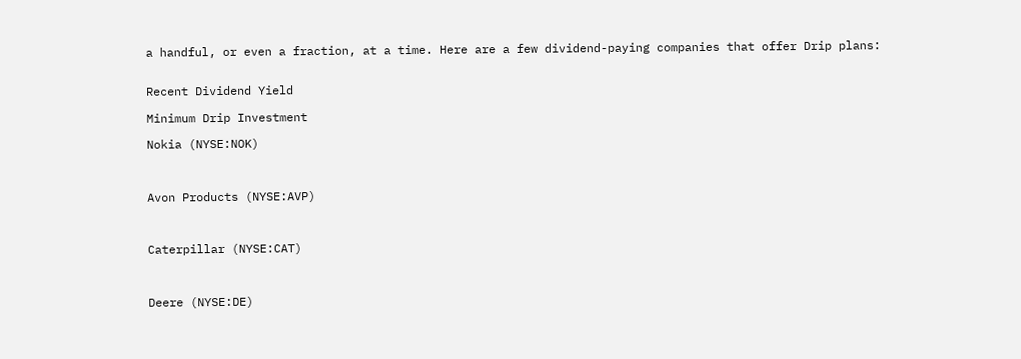a handful, or even a fraction, at a time. Here are a few dividend-paying companies that offer Drip plans:


Recent Dividend Yield

Minimum Drip Investment

Nokia (NYSE:NOK)



Avon Products (NYSE:AVP)



Caterpillar (NYSE:CAT)



Deere (NYSE:DE)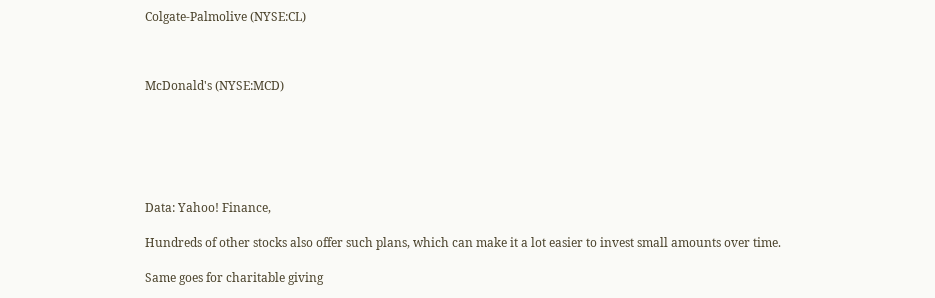Colgate-Palmolive (NYSE:CL)



McDonald's (NYSE:MCD)






Data: Yahoo! Finance,

Hundreds of other stocks also offer such plans, which can make it a lot easier to invest small amounts over time.

Same goes for charitable giving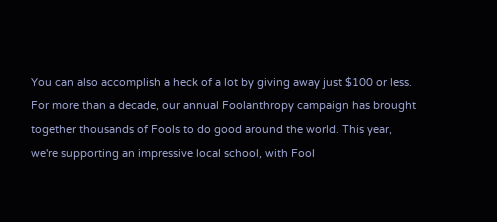You can also accomplish a heck of a lot by giving away just $100 or less. For more than a decade, our annual Foolanthropy campaign has brought together thousands of Fools to do good around the world. This year, we're supporting an impressive local school, with Fool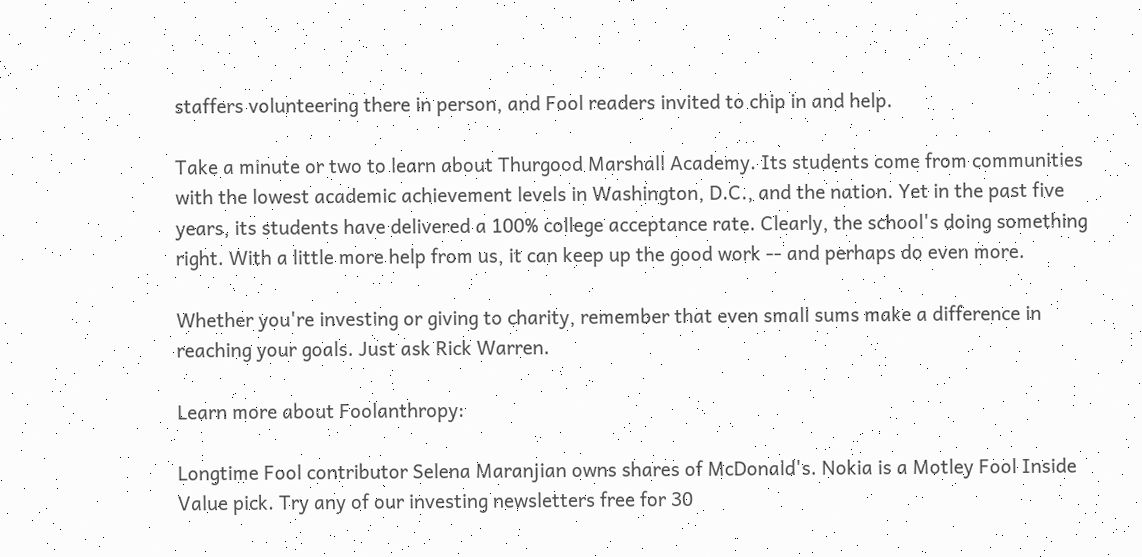staffers volunteering there in person, and Fool readers invited to chip in and help.

Take a minute or two to learn about Thurgood Marshall Academy. Its students come from communities with the lowest academic achievement levels in Washington, D.C., and the nation. Yet in the past five years, its students have delivered a 100% college acceptance rate. Clearly, the school's doing something right. With a little more help from us, it can keep up the good work -- and perhaps do even more.

Whether you're investing or giving to charity, remember that even small sums make a difference in reaching your goals. Just ask Rick Warren.

Learn more about Foolanthropy:

Longtime Fool contributor Selena Maranjian owns shares of McDonald's. Nokia is a Motley Fool Inside Value pick. Try any of our investing newsletters free for 30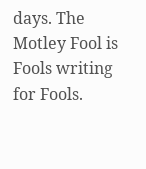days. The Motley Fool is Fools writing for Fools.